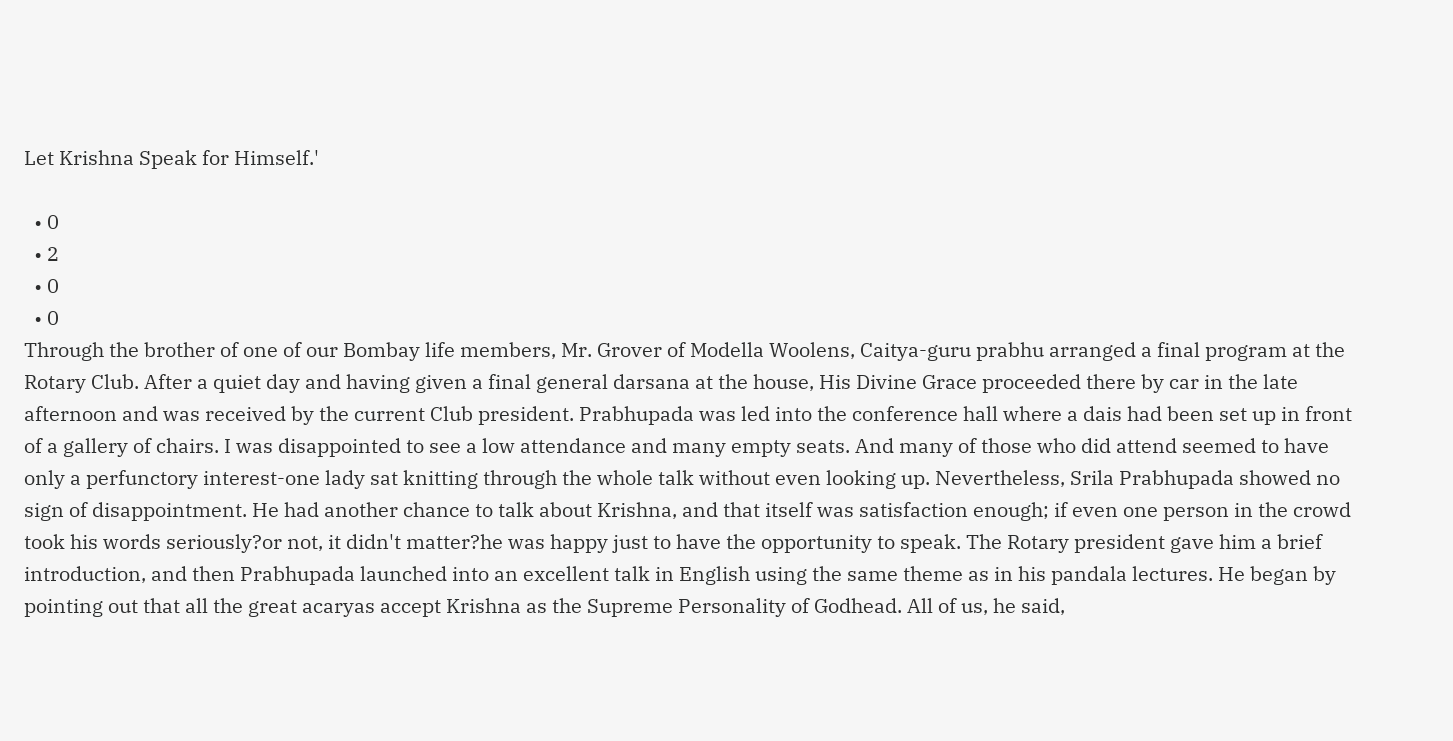Let Krishna Speak for Himself.'

  • 0
  • 2
  • 0
  • 0
Through the brother of one of our Bombay life members, Mr. Grover of Modella Woolens, Caitya-guru prabhu arranged a final program at the Rotary Club. After a quiet day and having given a final general darsana at the house, His Divine Grace proceeded there by car in the late afternoon and was received by the current Club president. Prabhupada was led into the conference hall where a dais had been set up in front of a gallery of chairs. I was disappointed to see a low attendance and many empty seats. And many of those who did attend seemed to have only a perfunctory interest-one lady sat knitting through the whole talk without even looking up. Nevertheless, Srila Prabhupada showed no sign of disappointment. He had another chance to talk about Krishna, and that itself was satisfaction enough; if even one person in the crowd took his words seriously?or not, it didn't matter?he was happy just to have the opportunity to speak. The Rotary president gave him a brief introduction, and then Prabhupada launched into an excellent talk in English using the same theme as in his pandala lectures. He began by pointing out that all the great acaryas accept Krishna as the Supreme Personality of Godhead. All of us, he said,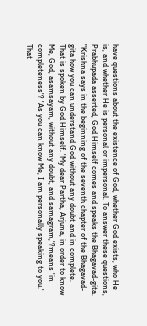have questions about the existence of God, whether God exists, who He is, and whether He is personal or impersonal. To answer these questions, Prabhupada asserted, God Himself comes and speaks the Bhagavad-gita. "Krishna says in the beginning of the seventh chapter of the Bhagavad-gita how you can understand God without any doubt and in complete. That is spoken by God Himself. 'My dear Partha, Arjuna, in order to know Me, God, asamsayam, without any doubt, and samagram,'?means 'in completeness'? 'As you can know Me, I am personally speaking to you.' That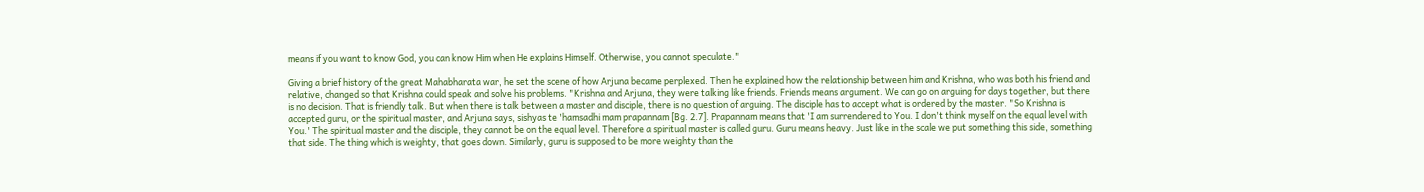means if you want to know God, you can know Him when He explains Himself. Otherwise, you cannot speculate."

Giving a brief history of the great Mahabharata war, he set the scene of how Arjuna became perplexed. Then he explained how the relationship between him and Krishna, who was both his friend and relative, changed so that Krishna could speak and solve his problems. "Krishna and Arjuna, they were talking like friends. Friends means argument. We can go on arguing for days together, but there is no decision. That is friendly talk. But when there is talk between a master and disciple, there is no question of arguing. The disciple has to accept what is ordered by the master. "So Krishna is accepted guru, or the spiritual master, and Arjuna says, sishyas te 'hamsadhi mam prapannam [Bg. 2.7]. Prapannam means that 'I am surrendered to You. I don't think myself on the equal level with You.' The spiritual master and the disciple, they cannot be on the equal level. Therefore a spiritual master is called guru. Guru means heavy. Just like in the scale we put something this side, something that side. The thing which is weighty, that goes down. Similarly, guru is supposed to be more weighty than the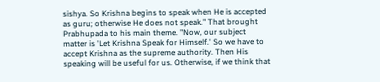sishya. So Krishna begins to speak when He is accepted as guru; otherwise He does not speak." That brought Prabhupada to his main theme. "Now, our subject matter is 'Let Krishna Speak for Himself.' So we have to accept Krishna as the supreme authority. Then His speaking will be useful for us. Otherwise, if we think that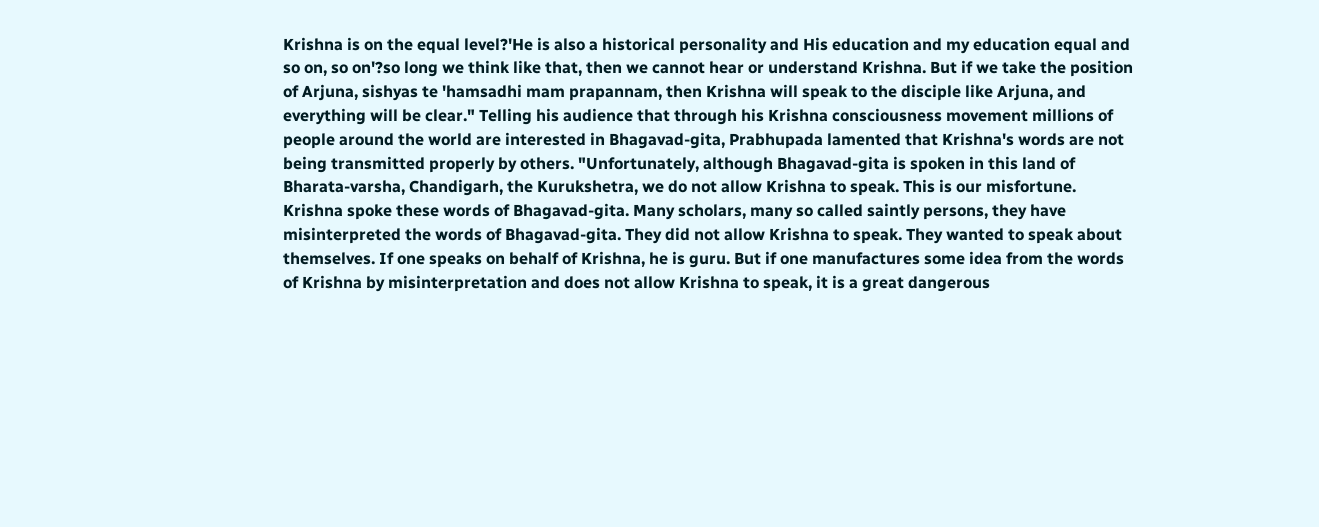Krishna is on the equal level?'He is also a historical personality and His education and my education equal and so on, so on'?so long we think like that, then we cannot hear or understand Krishna. But if we take the position of Arjuna, sishyas te 'hamsadhi mam prapannam, then Krishna will speak to the disciple like Arjuna, and everything will be clear." Telling his audience that through his Krishna consciousness movement millions of people around the world are interested in Bhagavad-gita, Prabhupada lamented that Krishna's words are not being transmitted properly by others. "Unfortunately, although Bhagavad-gita is spoken in this land of Bharata-varsha, Chandigarh, the Kurukshetra, we do not allow Krishna to speak. This is our misfortune. Krishna spoke these words of Bhagavad-gita. Many scholars, many so called saintly persons, they have misinterpreted the words of Bhagavad-gita. They did not allow Krishna to speak. They wanted to speak about themselves. If one speaks on behalf of Krishna, he is guru. But if one manufactures some idea from the words of Krishna by misinterpretation and does not allow Krishna to speak, it is a great dangerous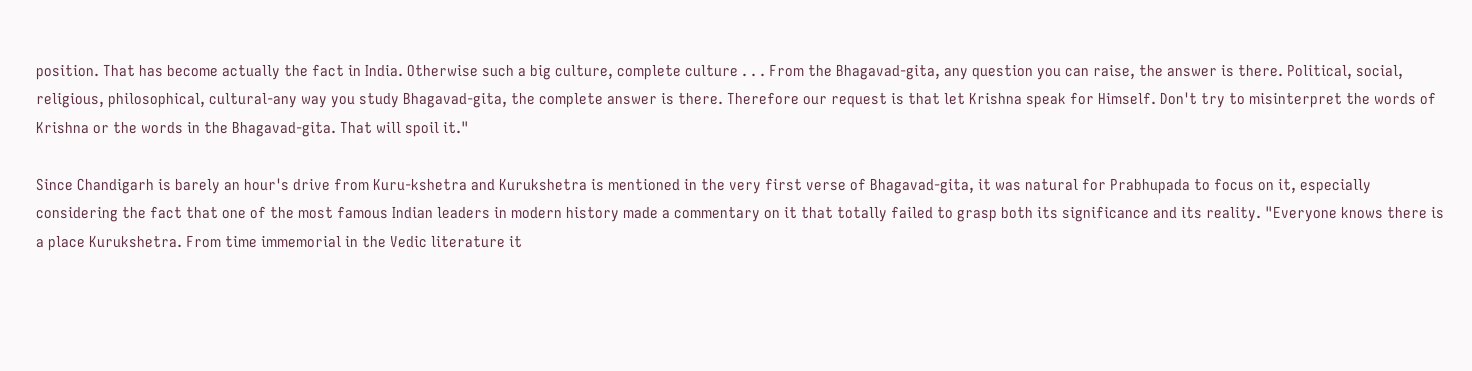position. That has become actually the fact in India. Otherwise such a big culture, complete culture . . . From the Bhagavad-gita, any question you can raise, the answer is there. Political, social, religious, philosophical, cultural-any way you study Bhagavad-gita, the complete answer is there. Therefore our request is that let Krishna speak for Himself. Don't try to misinterpret the words of Krishna or the words in the Bhagavad-gita. That will spoil it."

Since Chandigarh is barely an hour's drive from Kuru-kshetra and Kurukshetra is mentioned in the very first verse of Bhagavad-gita, it was natural for Prabhupada to focus on it, especially considering the fact that one of the most famous Indian leaders in modern history made a commentary on it that totally failed to grasp both its significance and its reality. "Everyone knows there is a place Kurukshetra. From time immemorial in the Vedic literature it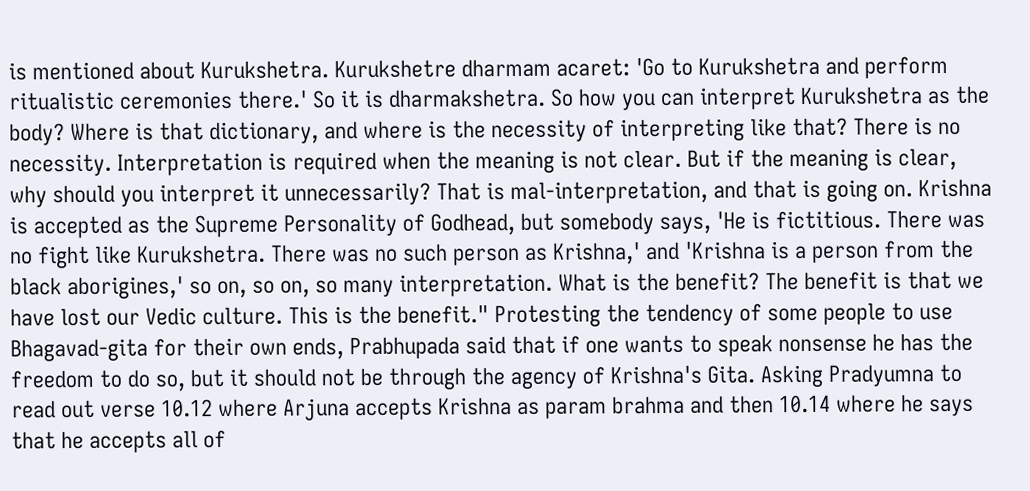is mentioned about Kurukshetra. Kurukshetre dharmam acaret: 'Go to Kurukshetra and perform ritualistic ceremonies there.' So it is dharmakshetra. So how you can interpret Kurukshetra as the body? Where is that dictionary, and where is the necessity of interpreting like that? There is no necessity. Interpretation is required when the meaning is not clear. But if the meaning is clear, why should you interpret it unnecessarily? That is mal-interpretation, and that is going on. Krishna is accepted as the Supreme Personality of Godhead, but somebody says, 'He is fictitious. There was no fight like Kurukshetra. There was no such person as Krishna,' and 'Krishna is a person from the black aborigines,' so on, so on, so many interpretation. What is the benefit? The benefit is that we have lost our Vedic culture. This is the benefit." Protesting the tendency of some people to use Bhagavad-gita for their own ends, Prabhupada said that if one wants to speak nonsense he has the freedom to do so, but it should not be through the agency of Krishna's Gita. Asking Pradyumna to read out verse 10.12 where Arjuna accepts Krishna as param brahma and then 10.14 where he says that he accepts all of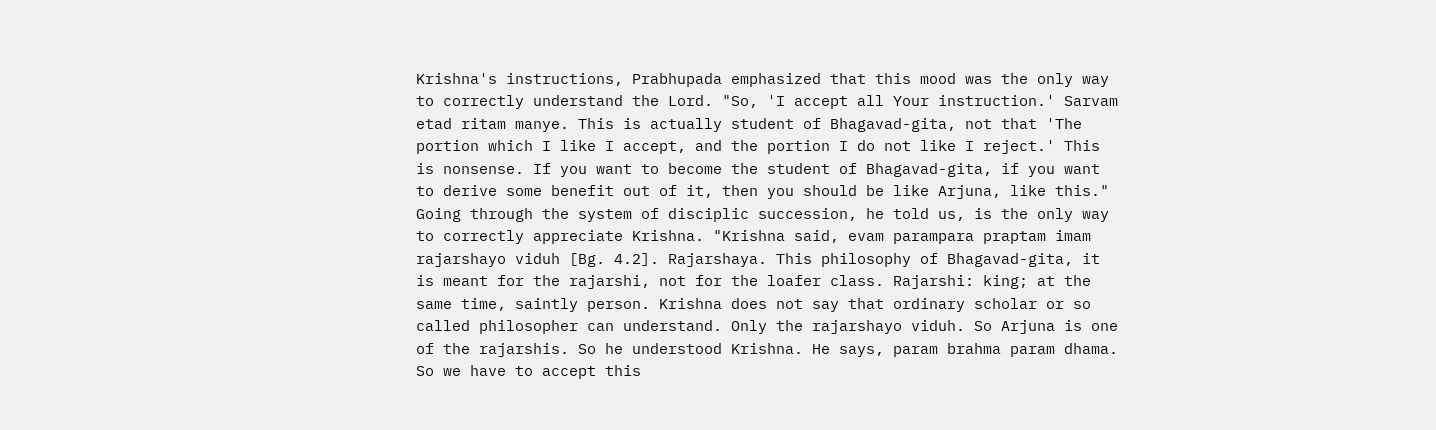Krishna's instructions, Prabhupada emphasized that this mood was the only way to correctly understand the Lord. "So, 'I accept all Your instruction.' Sarvam etad ritam manye. This is actually student of Bhagavad-gita, not that 'The portion which I like I accept, and the portion I do not like I reject.' This is nonsense. If you want to become the student of Bhagavad-gita, if you want to derive some benefit out of it, then you should be like Arjuna, like this." Going through the system of disciplic succession, he told us, is the only way to correctly appreciate Krishna. "Krishna said, evam parampara praptam imam rajarshayo viduh [Bg. 4.2]. Rajarshaya. This philosophy of Bhagavad-gita, it is meant for the rajarshi, not for the loafer class. Rajarshi: king; at the same time, saintly person. Krishna does not say that ordinary scholar or so called philosopher can understand. Only the rajarshayo viduh. So Arjuna is one of the rajarshis. So he understood Krishna. He says, param brahma param dhama. So we have to accept this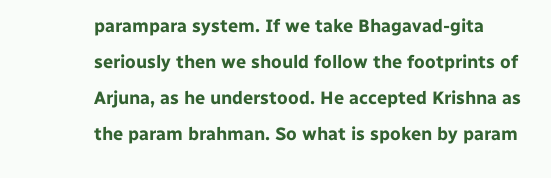parampara system. If we take Bhagavad-gita seriously then we should follow the footprints of Arjuna, as he understood. He accepted Krishna as the param brahman. So what is spoken by param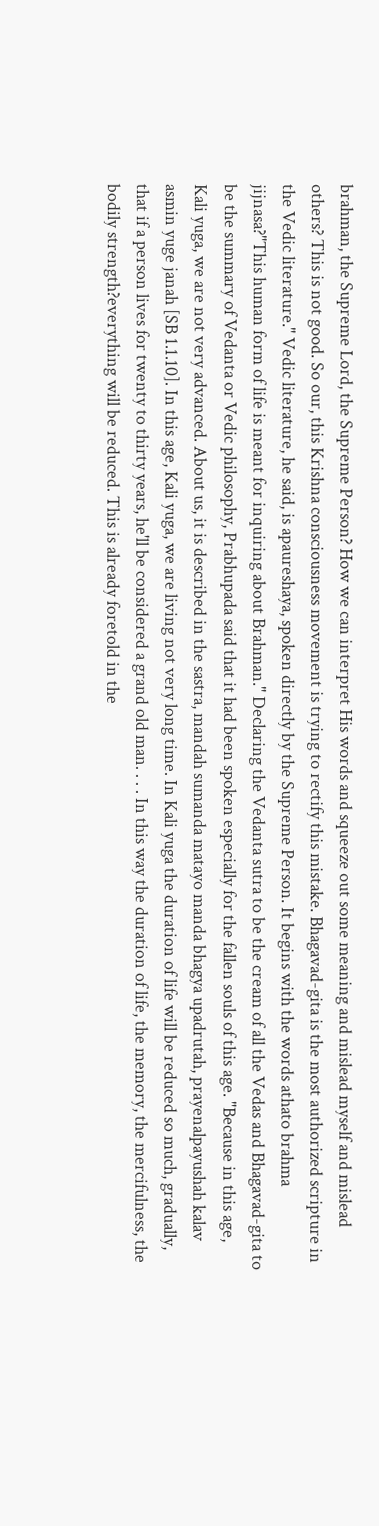brahman, the Supreme Lord, the Supreme Person? How we can interpret His words and squeeze out some meaning and mislead myself and mislead others? This is not good. So our, this Krishna consciousness movement is trying to rectify this mistake. Bhagavad-gita is the most authorized scripture in the Vedic literature." Vedic literature, he said, is apaureshaya, spoken directly by the Supreme Person. It begins with the words athato brahma jijnasa?"This human form of life is meant for inquiring about Brahman." Declaring the Vedanta sutra to be the cream of all the Vedas and Bhagavad-gita to be the summary of Vedanta or Vedic philosophy, Prabhupada said that it had been spoken especially for the fallen souls of this age. "Because in this age, Kali yuga, we are not very advanced. About us, it is described in the sastra, mandah sumanda matayo manda bhagya upadrutah, prayenalpayushah kalav asmin yuge janah [SB 1.1.10]. In this age, Kali yuga, we are living not very long time. In Kali yuga the duration of life will be reduced so much, gradually, that if a person lives for twenty to thirty years, he'll be considered a grand old man. . . . In this way the duration of life, the memory, the mercifulness, the bodily strength?everything will be reduced. This is already foretold in the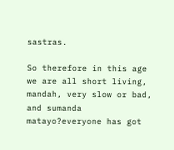sastras.

So therefore in this age we are all short living, mandah, very slow or bad, and sumanda matayo?everyone has got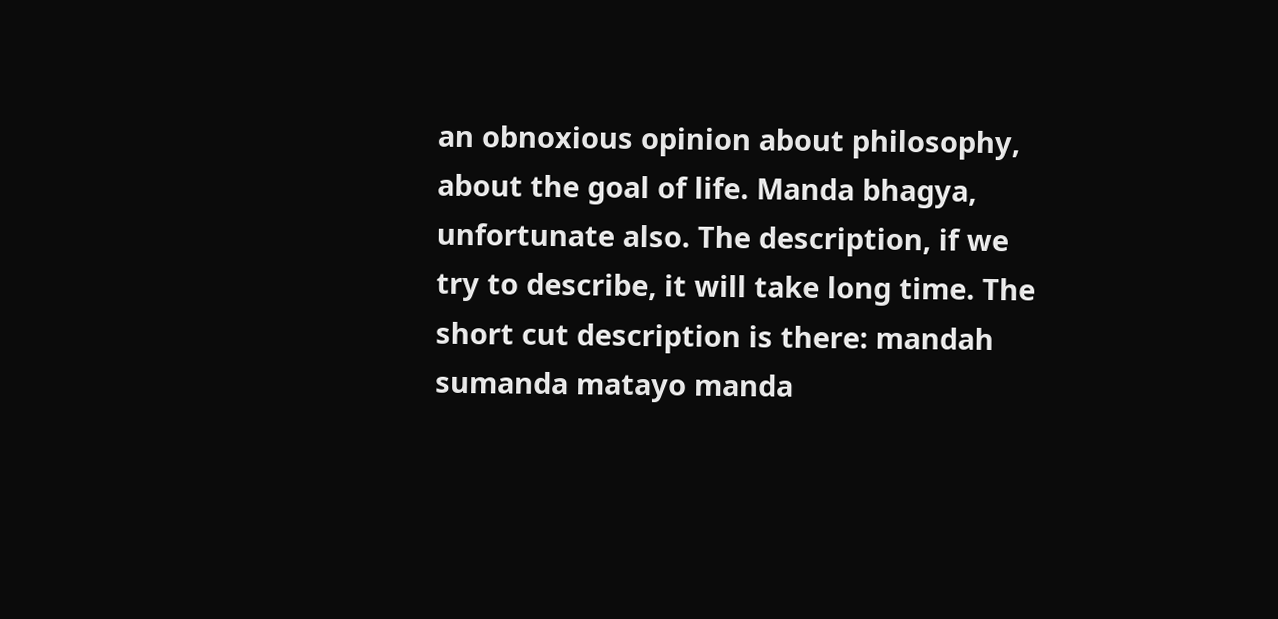an obnoxious opinion about philosophy, about the goal of life. Manda bhagya, unfortunate also. The description, if we try to describe, it will take long time. The short cut description is there: mandah sumanda matayo manda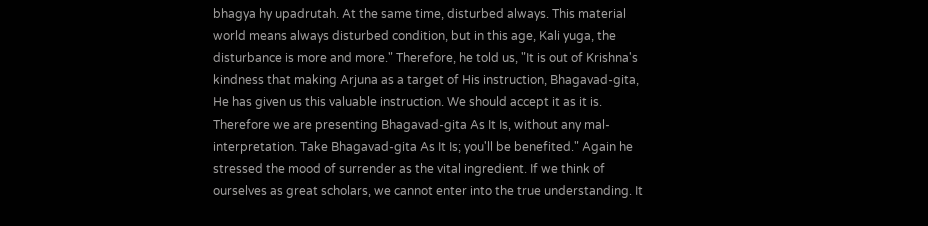bhagya hy upadrutah. At the same time, disturbed always. This material world means always disturbed condition, but in this age, Kali yuga, the disturbance is more and more." Therefore, he told us, "It is out of Krishna's kindness that making Arjuna as a target of His instruction, Bhagavad-gita, He has given us this valuable instruction. We should accept it as it is. Therefore we are presenting Bhagavad-gita As It Is, without any mal-interpretation. Take Bhagavad-gita As It Is; you'll be benefited." Again he stressed the mood of surrender as the vital ingredient. If we think of ourselves as great scholars, we cannot enter into the true understanding. It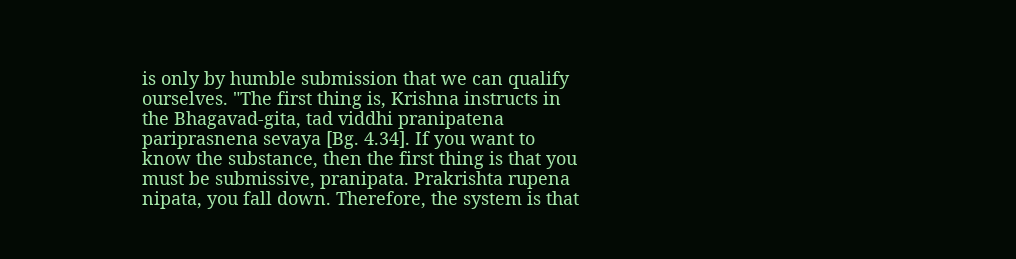is only by humble submission that we can qualify ourselves. "The first thing is, Krishna instructs in the Bhagavad-gita, tad viddhi pranipatena pariprasnena sevaya [Bg. 4.34]. If you want to know the substance, then the first thing is that you must be submissive, pranipata. Prakrishta rupena nipata, you fall down. Therefore, the system is that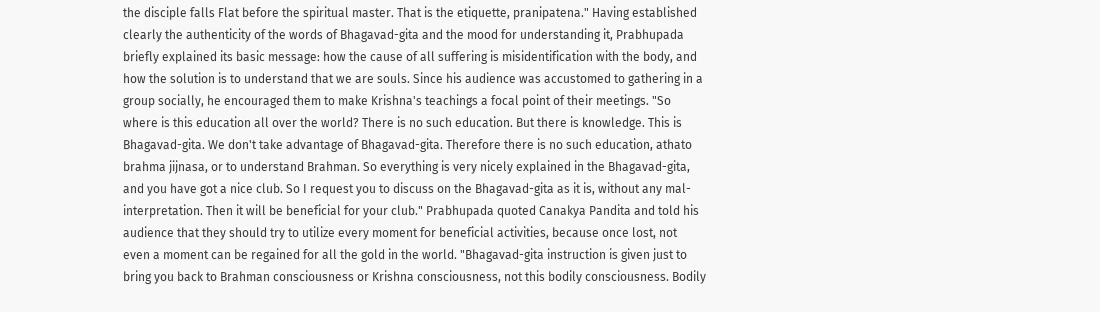the disciple falls Flat before the spiritual master. That is the etiquette, pranipatena." Having established clearly the authenticity of the words of Bhagavad-gita and the mood for understanding it, Prabhupada briefly explained its basic message: how the cause of all suffering is misidentification with the body, and how the solution is to understand that we are souls. Since his audience was accustomed to gathering in a group socially, he encouraged them to make Krishna's teachings a focal point of their meetings. "So where is this education all over the world? There is no such education. But there is knowledge. This is Bhagavad-gita. We don't take advantage of Bhagavad-gita. Therefore there is no such education, athato brahma jijnasa, or to understand Brahman. So everything is very nicely explained in the Bhagavad-gita, and you have got a nice club. So I request you to discuss on the Bhagavad-gita as it is, without any mal-interpretation. Then it will be beneficial for your club." Prabhupada quoted Canakya Pandita and told his audience that they should try to utilize every moment for beneficial activities, because once lost, not even a moment can be regained for all the gold in the world. "Bhagavad-gita instruction is given just to bring you back to Brahman consciousness or Krishna consciousness, not this bodily consciousness. Bodily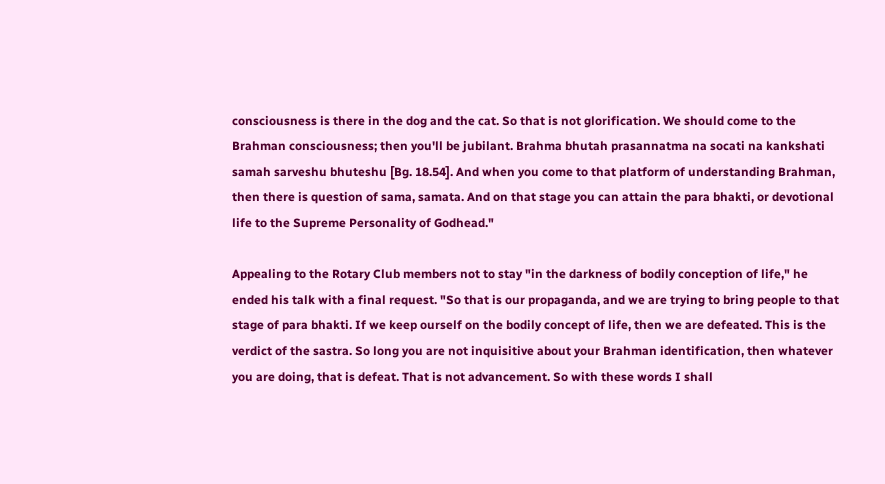consciousness is there in the dog and the cat. So that is not glorification. We should come to the Brahman consciousness; then you'll be jubilant. Brahma bhutah prasannatma na socati na kankshati samah sarveshu bhuteshu [Bg. 18.54]. And when you come to that platform of understanding Brahman, then there is question of sama, samata. And on that stage you can attain the para bhakti, or devotional life to the Supreme Personality of Godhead."

Appealing to the Rotary Club members not to stay "in the darkness of bodily conception of life," he ended his talk with a final request. "So that is our propaganda, and we are trying to bring people to that stage of para bhakti. If we keep ourself on the bodily concept of life, then we are defeated. This is the verdict of the sastra. So long you are not inquisitive about your Brahman identification, then whatever you are doing, that is defeat. That is not advancement. So with these words I shall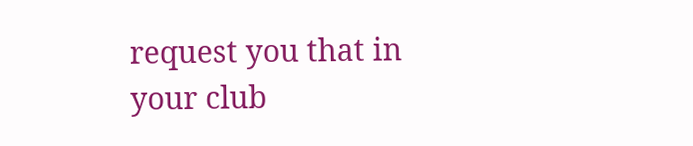request you that in your club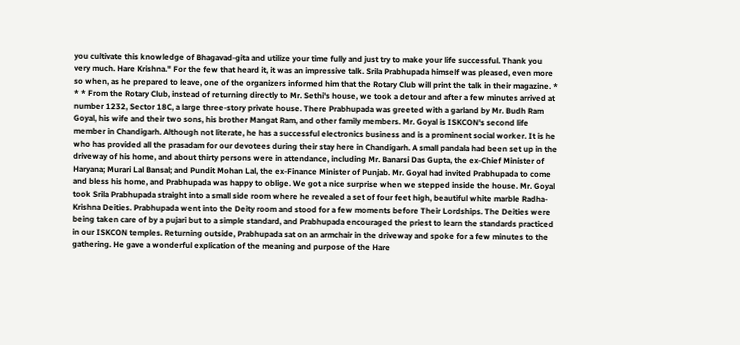you cultivate this knowledge of Bhagavad-gita and utilize your time fully and just try to make your life successful. Thank you very much. Hare Krishna." For the few that heard it, it was an impressive talk. Srila Prabhupada himself was pleased, even more so when, as he prepared to leave, one of the organizers informed him that the Rotary Club will print the talk in their magazine. * * * From the Rotary Club, instead of returning directly to Mr. Sethi's house, we took a detour and after a few minutes arrived at number 1232, Sector 18C, a large three-story private house. There Prabhupada was greeted with a garland by Mr. Budh Ram Goyal, his wife and their two sons, his brother Mangat Ram, and other family members. Mr. Goyal is ISKCON's second life member in Chandigarh. Although not literate, he has a successful electronics business and is a prominent social worker. It is he who has provided all the prasadam for our devotees during their stay here in Chandigarh. A small pandala had been set up in the driveway of his home, and about thirty persons were in attendance, including Mr. Banarsi Das Gupta, the ex-Chief Minister of Haryana; Murari Lal Bansal; and Pundit Mohan Lal, the ex-Finance Minister of Punjab. Mr. Goyal had invited Prabhupada to come and bless his home, and Prabhupada was happy to oblige. We got a nice surprise when we stepped inside the house. Mr. Goyal took Srila Prabhupada straight into a small side room where he revealed a set of four feet high, beautiful white marble Radha-Krishna Deities. Prabhupada went into the Deity room and stood for a few moments before Their Lordships. The Deities were being taken care of by a pujari but to a simple standard, and Prabhupada encouraged the priest to learn the standards practiced in our ISKCON temples. Returning outside, Prabhupada sat on an armchair in the driveway and spoke for a few minutes to the gathering. He gave a wonderful explication of the meaning and purpose of the Hare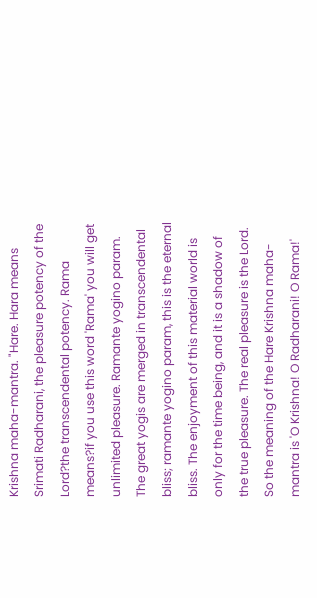Krishna maha-mantra. "Hare. Hara means Srimati Radharani, the pleasure potency of the Lord?the transcendental potency. Rama means?if you use this word 'Rama' you will get unlimited pleasure. Ramante yogino param. The great yogis are merged in transcendental bliss; ramante yogino param, this is the eternal bliss. The enjoyment of this material world is only for the time being, and it is a shadow of the true pleasure. The real pleasure is the Lord. So the meaning of the Hare Krishna maha-mantra is 'O Krishna! O Radharani! O Rama!'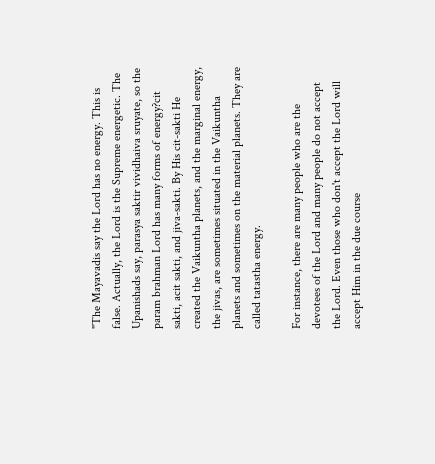"The Mayavadis say the Lord has no energy. This is false. Actually, the Lord is the Supreme energetic. The Upanishads say, parasya saktir vividhaiva sruyate, so the param brahman Lord has many forms of energy?cit sakti, acit sakti, and jiva-sakti. By His cit-sakti He created the Vaikuntha planets, and the marginal energy, the jivas, are sometimes situated in the Vaikuntha planets and sometimes on the material planets. They are called tatastha energy.

For instance, there are many people who are the devotees of the Lord and many people do not accept the Lord. Even those who don't accept the Lord will accept Him in the due course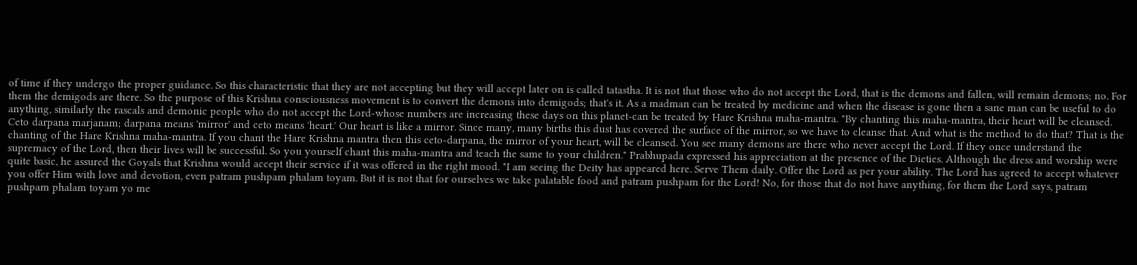of time if they undergo the proper guidance. So this characteristic that they are not accepting but they will accept later on is called tatastha. It is not that those who do not accept the Lord, that is the demons and fallen, will remain demons; no. For them the demigods are there. So the purpose of this Krishna consciousness movement is to convert the demons into demigods; that's it. As a madman can be treated by medicine and when the disease is gone then a sane man can be useful to do anything, similarly the rascals and demonic people who do not accept the Lord-whose numbers are increasing these days on this planet-can be treated by Hare Krishna maha-mantra. "By chanting this maha-mantra, their heart will be cleansed. Ceto darpana marjanam; darpana means 'mirror' and ceto means 'heart.' Our heart is like a mirror. Since many, many births this dust has covered the surface of the mirror, so we have to cleanse that. And what is the method to do that? That is the chanting of the Hare Krishna maha-mantra. If you chant the Hare Krishna mantra then this ceto-darpana, the mirror of your heart, will be cleansed. You see many demons are there who never accept the Lord. If they once understand the supremacy of the Lord, then their lives will be successful. So you yourself chant this maha-mantra and teach the same to your children." Prabhupada expressed his appreciation at the presence of the Dieties. Although the dress and worship were quite basic, he assured the Goyals that Krishna would accept their service if it was offered in the right mood. "I am seeing the Deity has appeared here. Serve Them daily. Offer the Lord as per your ability. The Lord has agreed to accept whatever you offer Him with love and devotion, even patram pushpam phalam toyam. But it is not that for ourselves we take palatable food and patram pushpam for the Lord! No, for those that do not have anything, for them the Lord says, patram pushpam phalam toyam yo me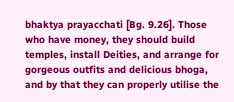bhaktya prayacchati [Bg. 9.26]. Those who have money, they should build temples, install Deities, and arrange for gorgeous outfits and delicious bhoga, and by that they can properly utilise the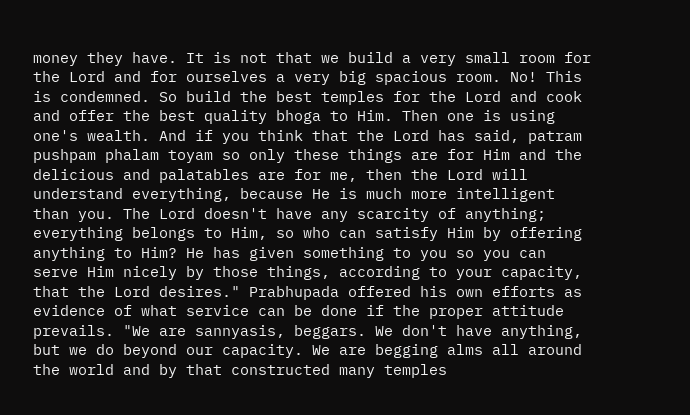money they have. It is not that we build a very small room for the Lord and for ourselves a very big spacious room. No! This is condemned. So build the best temples for the Lord and cook and offer the best quality bhoga to Him. Then one is using one's wealth. And if you think that the Lord has said, patram pushpam phalam toyam so only these things are for Him and the delicious and palatables are for me, then the Lord will understand everything, because He is much more intelligent than you. The Lord doesn't have any scarcity of anything; everything belongs to Him, so who can satisfy Him by offering anything to Him? He has given something to you so you can serve Him nicely by those things, according to your capacity, that the Lord desires." Prabhupada offered his own efforts as evidence of what service can be done if the proper attitude prevails. "We are sannyasis, beggars. We don't have anything, but we do beyond our capacity. We are begging alms all around the world and by that constructed many temples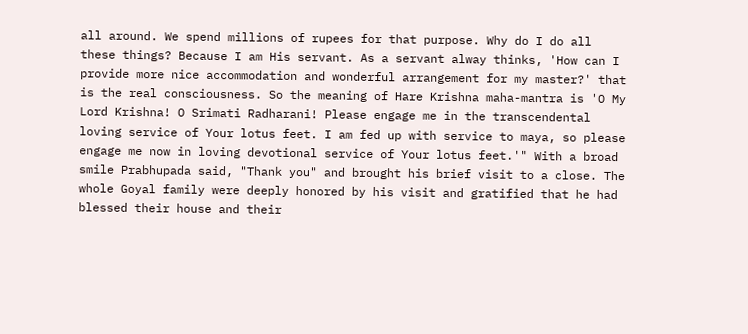all around. We spend millions of rupees for that purpose. Why do I do all these things? Because I am His servant. As a servant alway thinks, 'How can I provide more nice accommodation and wonderful arrangement for my master?' that is the real consciousness. So the meaning of Hare Krishna maha-mantra is 'O My Lord Krishna! O Srimati Radharani! Please engage me in the transcendental loving service of Your lotus feet. I am fed up with service to maya, so please engage me now in loving devotional service of Your lotus feet.'" With a broad smile Prabhupada said, "Thank you" and brought his brief visit to a close. The whole Goyal family were deeply honored by his visit and gratified that he had blessed their house and their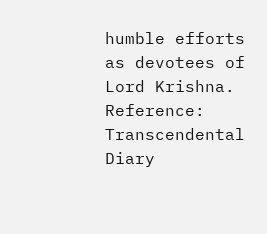humble efforts as devotees of Lord Krishna.
Reference: Transcendental Diary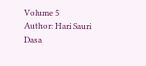Volume 5
Author: Hari Sauri Dasa